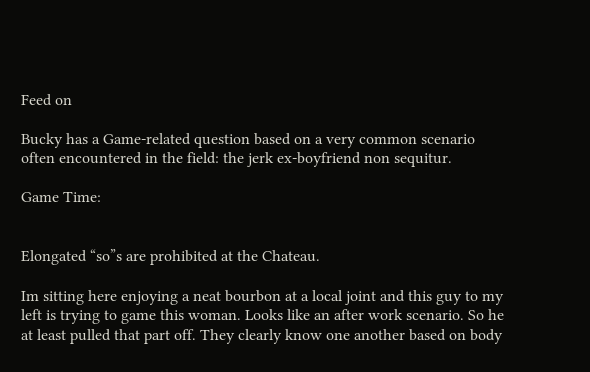Feed on

Bucky has a Game-related question based on a very common scenario often encountered in the field: the jerk ex-boyfriend non sequitur.

Game Time:


Elongated “so”s are prohibited at the Chateau.

Im sitting here enjoying a neat bourbon at a local joint and this guy to my left is trying to game this woman. Looks like an after work scenario. So he at least pulled that part off. They clearly know one another based on body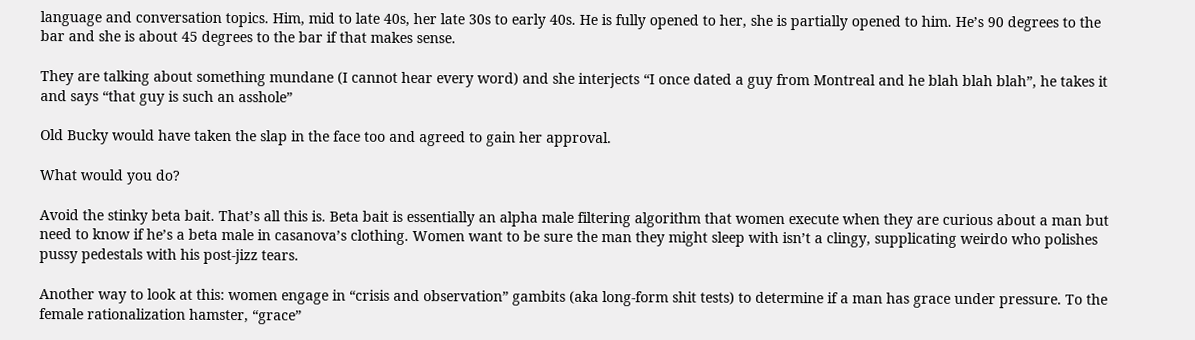language and conversation topics. Him, mid to late 40s, her late 30s to early 40s. He is fully opened to her, she is partially opened to him. He’s 90 degrees to the bar and she is about 45 degrees to the bar if that makes sense.

They are talking about something mundane (I cannot hear every word) and she interjects “I once dated a guy from Montreal and he blah blah blah”, he takes it and says “that guy is such an asshole”

Old Bucky would have taken the slap in the face too and agreed to gain her approval.

What would you do?

Avoid the stinky beta bait. That’s all this is. Beta bait is essentially an alpha male filtering algorithm that women execute when they are curious about a man but need to know if he’s a beta male in casanova’s clothing. Women want to be sure the man they might sleep with isn’t a clingy, supplicating weirdo who polishes pussy pedestals with his post-jizz tears.

Another way to look at this: women engage in “crisis and observation” gambits (aka long-form shit tests) to determine if a man has grace under pressure. To the female rationalization hamster, “grace”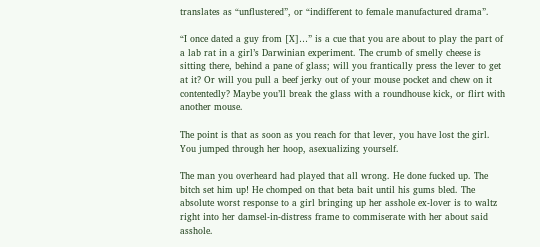translates as “unflustered”, or “indifferent to female manufactured drama”.

“I once dated a guy from [X]…” is a cue that you are about to play the part of a lab rat in a girl’s Darwinian experiment. The crumb of smelly cheese is sitting there, behind a pane of glass; will you frantically press the lever to get at it? Or will you pull a beef jerky out of your mouse pocket and chew on it contentedly? Maybe you’ll break the glass with a roundhouse kick, or flirt with another mouse.

The point is that as soon as you reach for that lever, you have lost the girl. You jumped through her hoop, asexualizing yourself.

The man you overheard had played that all wrong. He done fucked up. The bitch set him up! He chomped on that beta bait until his gums bled. The absolute worst response to a girl bringing up her asshole ex-lover is to waltz right into her damsel-in-distress frame to commiserate with her about said asshole.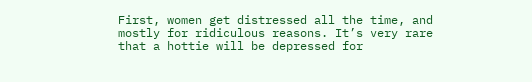First, women get distressed all the time, and mostly for ridiculous reasons. It’s very rare that a hottie will be depressed for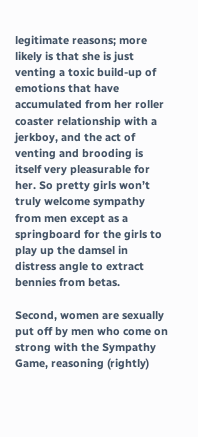legitimate reasons; more likely is that she is just venting a toxic build-up of emotions that have accumulated from her roller coaster relationship with a jerkboy, and the act of venting and brooding is itself very pleasurable for her. So pretty girls won’t truly welcome sympathy from men except as a springboard for the girls to play up the damsel in distress angle to extract bennies from betas.

Second, women are sexually put off by men who come on strong with the Sympathy Game, reasoning (rightly)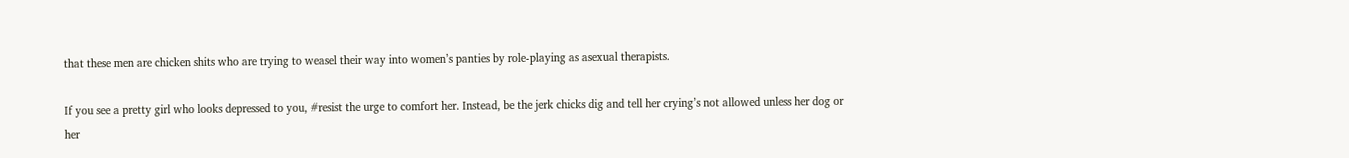that these men are chicken shits who are trying to weasel their way into women’s panties by role-playing as asexual therapists.

If you see a pretty girl who looks depressed to you, #resist the urge to comfort her. Instead, be the jerk chicks dig and tell her crying’s not allowed unless her dog or her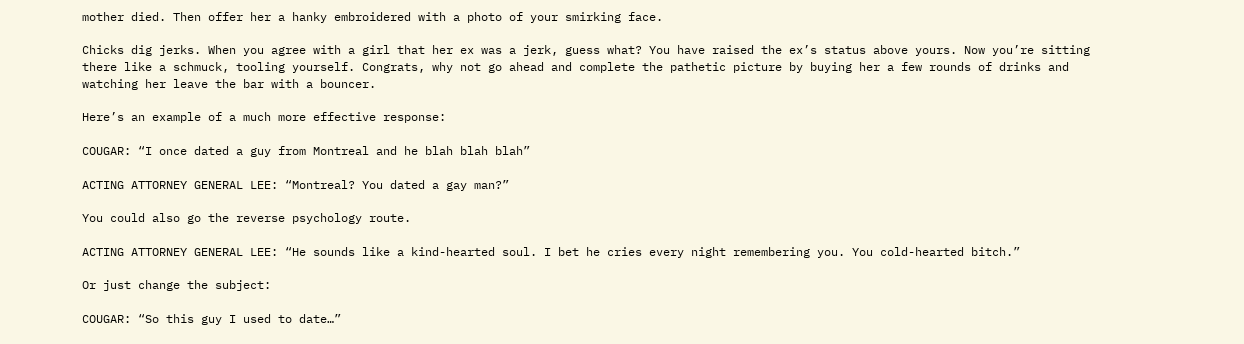mother died. Then offer her a hanky embroidered with a photo of your smirking face.

Chicks dig jerks. When you agree with a girl that her ex was a jerk, guess what? You have raised the ex’s status above yours. Now you’re sitting there like a schmuck, tooling yourself. Congrats, why not go ahead and complete the pathetic picture by buying her a few rounds of drinks and watching her leave the bar with a bouncer.

Here’s an example of a much more effective response:

COUGAR: “I once dated a guy from Montreal and he blah blah blah”

ACTING ATTORNEY GENERAL LEE: “Montreal? You dated a gay man?”

You could also go the reverse psychology route.

ACTING ATTORNEY GENERAL LEE: “He sounds like a kind-hearted soul. I bet he cries every night remembering you. You cold-hearted bitch.”

Or just change the subject:

COUGAR: “So this guy I used to date…”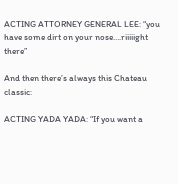ACTING ATTORNEY GENERAL LEE: “you have some dirt on your nose….riiiiight there”

And then there’s always this Chateau classic:

ACTING YADA YADA: “If you want a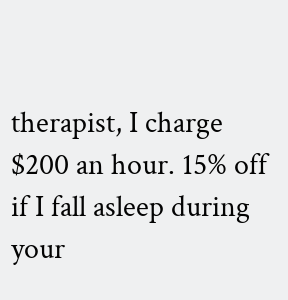therapist, I charge $200 an hour. 15% off if I fall asleep during your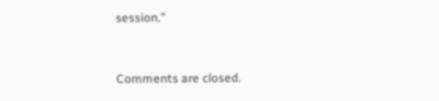session.”


Comments are closed.